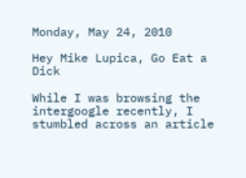Monday, May 24, 2010

Hey Mike Lupica, Go Eat a Dick

While I was browsing the intergoogle recently, I stumbled across an article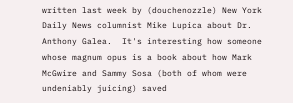written last week by (douchenozzle) New York Daily News columnist Mike Lupica about Dr. Anthony Galea.  It's interesting how someone whose magnum opus is a book about how Mark McGwire and Sammy Sosa (both of whom were undeniably juicing) saved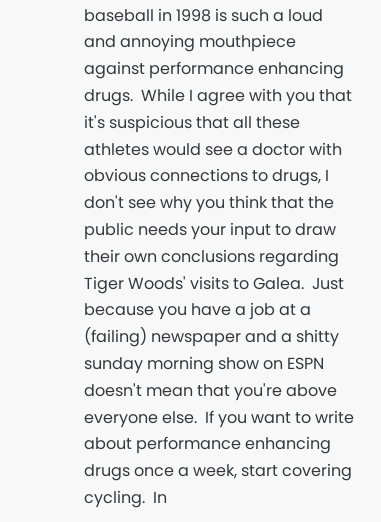baseball in 1998 is such a loud and annoying mouthpiece against performance enhancing drugs.  While I agree with you that it's suspicious that all these athletes would see a doctor with obvious connections to drugs, I don't see why you think that the public needs your input to draw their own conclusions regarding Tiger Woods' visits to Galea.  Just because you have a job at a (failing) newspaper and a shitty sunday morning show on ESPN doesn't mean that you're above everyone else.  If you want to write about performance enhancing drugs once a week, start covering cycling.  In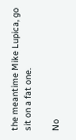the meantime Mike Lupica, go sit on a fat one.

No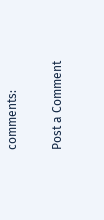comments:

Post a Comment